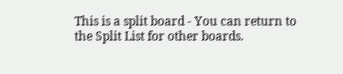This is a split board - You can return to the Split List for other boards.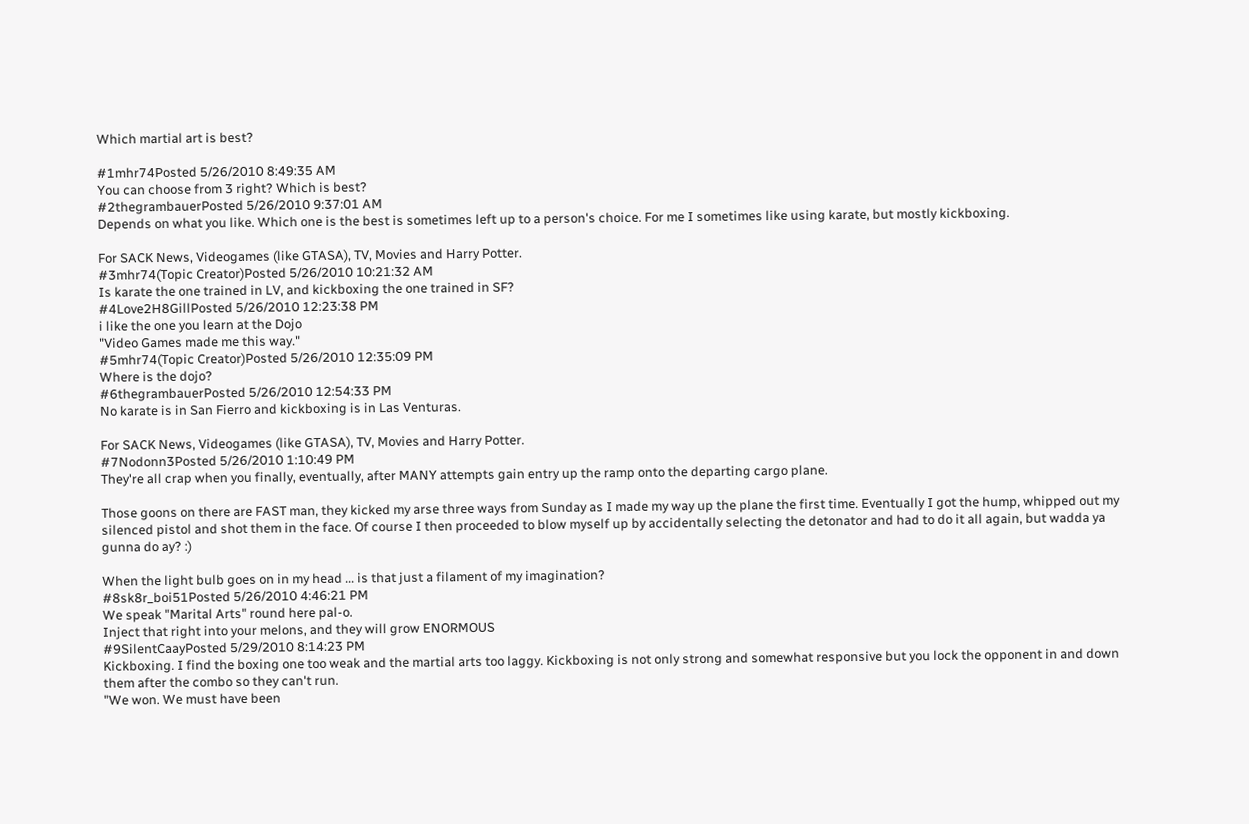Which martial art is best?

#1mhr74Posted 5/26/2010 8:49:35 AM
You can choose from 3 right? Which is best?
#2thegrambauerPosted 5/26/2010 9:37:01 AM
Depends on what you like. Which one is the best is sometimes left up to a person's choice. For me I sometimes like using karate, but mostly kickboxing.

For SACK News, Videogames (like GTASA), TV, Movies and Harry Potter.
#3mhr74(Topic Creator)Posted 5/26/2010 10:21:32 AM
Is karate the one trained in LV, and kickboxing the one trained in SF?
#4Love2H8GillPosted 5/26/2010 12:23:38 PM
i like the one you learn at the Dojo
"Video Games made me this way."
#5mhr74(Topic Creator)Posted 5/26/2010 12:35:09 PM
Where is the dojo?
#6thegrambauerPosted 5/26/2010 12:54:33 PM
No karate is in San Fierro and kickboxing is in Las Venturas.

For SACK News, Videogames (like GTASA), TV, Movies and Harry Potter.
#7Nodonn3Posted 5/26/2010 1:10:49 PM
They're all crap when you finally, eventually, after MANY attempts gain entry up the ramp onto the departing cargo plane.

Those goons on there are FAST man, they kicked my arse three ways from Sunday as I made my way up the plane the first time. Eventually I got the hump, whipped out my silenced pistol and shot them in the face. Of course I then proceeded to blow myself up by accidentally selecting the detonator and had to do it all again, but wadda ya gunna do ay? :)

When the light bulb goes on in my head ... is that just a filament of my imagination?
#8sk8r_boi51Posted 5/26/2010 4:46:21 PM
We speak "Marital Arts" round here pal-o.
Inject that right into your melons, and they will grow ENORMOUS
#9SilentCaayPosted 5/29/2010 8:14:23 PM
Kickboxing. I find the boxing one too weak and the martial arts too laggy. Kickboxing is not only strong and somewhat responsive but you lock the opponent in and down them after the combo so they can't run.
"We won. We must have been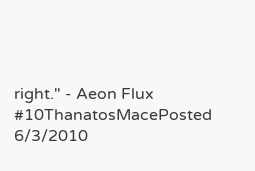right." - Aeon Flux
#10ThanatosMacePosted 6/3/2010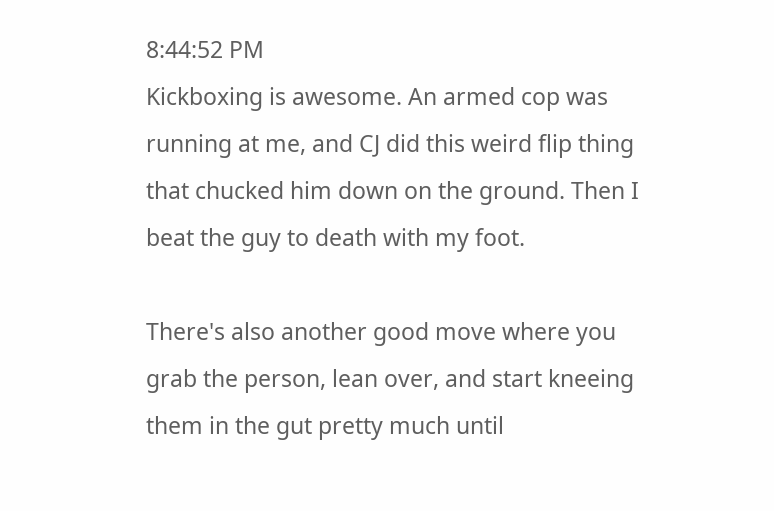8:44:52 PM
Kickboxing is awesome. An armed cop was running at me, and CJ did this weird flip thing that chucked him down on the ground. Then I beat the guy to death with my foot.

There's also another good move where you grab the person, lean over, and start kneeing them in the gut pretty much until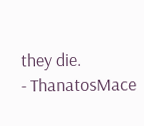they die.
- ThanatosMace